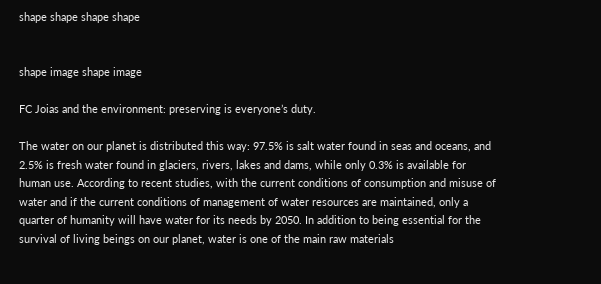shape shape shape shape


shape image shape image

FC Joias and the environment: preserving is everyone’s duty.

The water on our planet is distributed this way: 97.5% is salt water found in seas and oceans, and 2.5% is fresh water found in glaciers, rivers, lakes and dams, while only 0.3% is available for human use. According to recent studies, with the current conditions of consumption and misuse of water and if the current conditions of management of water resources are maintained, only a quarter of humanity will have water for its needs by 2050. In addition to being essential for the survival of living beings on our planet, water is one of the main raw materials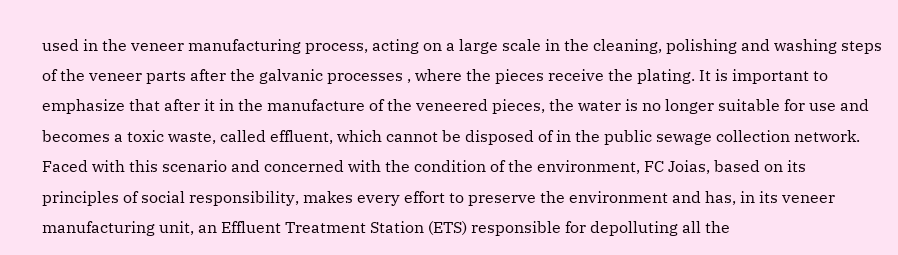used in the veneer manufacturing process, acting on a large scale in the cleaning, polishing and washing steps of the veneer parts after the galvanic processes , where the pieces receive the plating. It is important to emphasize that after it in the manufacture of the veneered pieces, the water is no longer suitable for use and becomes a toxic waste, called effluent, which cannot be disposed of in the public sewage collection network. Faced with this scenario and concerned with the condition of the environment, FC Joias, based on its principles of social responsibility, makes every effort to preserve the environment and has, in its veneer manufacturing unit, an Effluent Treatment Station (ETS) responsible for depolluting all the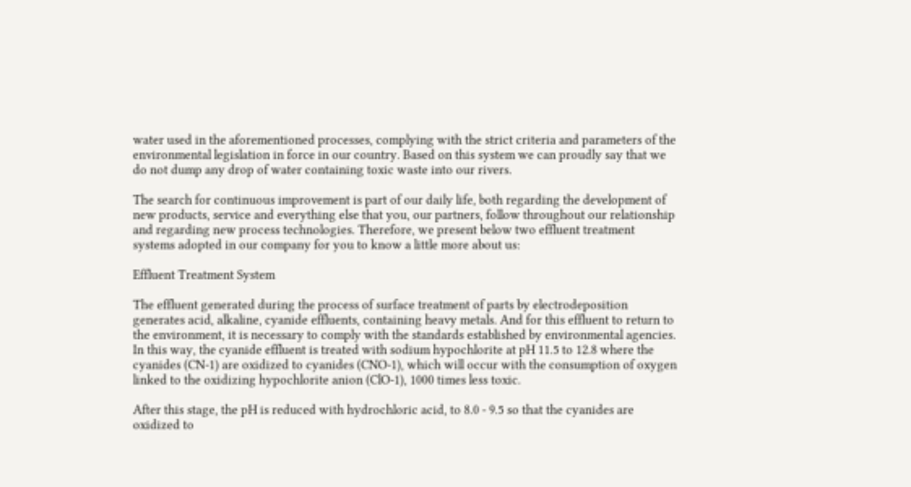water used in the aforementioned processes, complying with the strict criteria and parameters of the environmental legislation in force in our country. Based on this system we can proudly say that we do not dump any drop of water containing toxic waste into our rivers.

The search for continuous improvement is part of our daily life, both regarding the development of new products, service and everything else that you, our partners, follow throughout our relationship and regarding new process technologies. Therefore, we present below two effluent treatment systems adopted in our company for you to know a little more about us:

Effluent Treatment System

The effluent generated during the process of surface treatment of parts by electrodeposition generates acid, alkaline, cyanide effluents, containing heavy metals. And for this effluent to return to the environment, it is necessary to comply with the standards established by environmental agencies. In this way, the cyanide effluent is treated with sodium hypochlorite at pH 11.5 to 12.8 where the cyanides (CN-1) are oxidized to cyanides (CNO-1), which will occur with the consumption of oxygen linked to the oxidizing hypochlorite anion (ClO-1), 1000 times less toxic.

After this stage, the pH is reduced with hydrochloric acid, to 8.0 - 9.5 so that the cyanides are oxidized to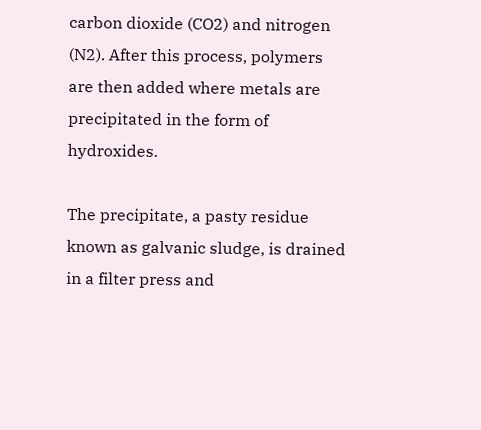carbon dioxide (CO2) and nitrogen (N2). After this process, polymers are then added where metals are precipitated in the form of hydroxides.

The precipitate, a pasty residue known as galvanic sludge, is drained in a filter press and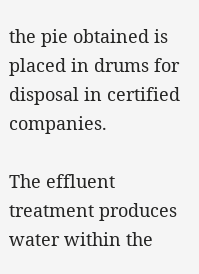the pie obtained is placed in drums for disposal in certified companies.

The effluent treatment produces water within the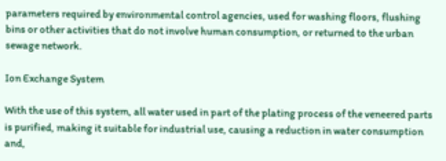parameters required by environmental control agencies, used for washing floors, flushing bins or other activities that do not involve human consumption, or returned to the urban sewage network.

Ion Exchange System

With the use of this system, all water used in part of the plating process of the veneered parts is purified, making it suitable for industrial use, causing a reduction in water consumption and,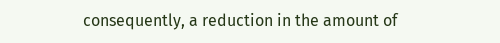consequently, a reduction in the amount of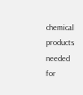chemical products needed for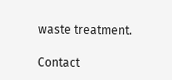waste treatment.

Contact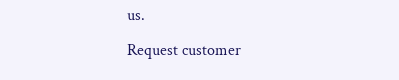us.

Request customer